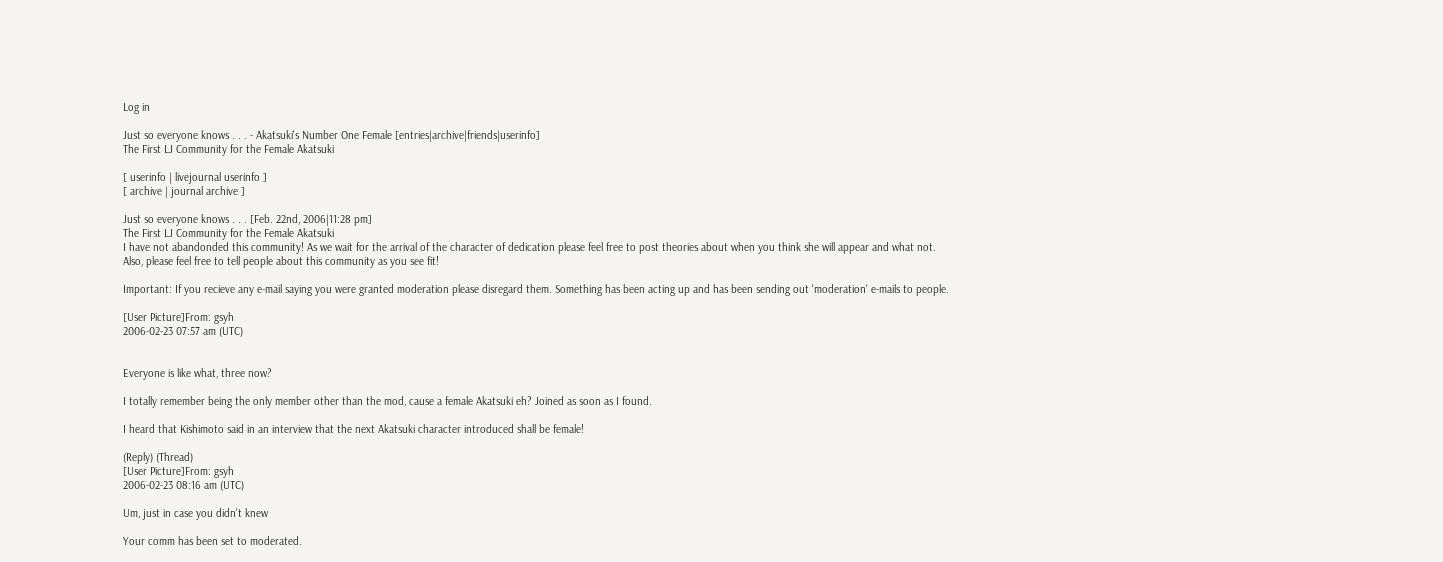Log in

Just so everyone knows . . . - Akatsuki's Number One Female [entries|archive|friends|userinfo]
The First LJ Community for the Female Akatsuki

[ userinfo | livejournal userinfo ]
[ archive | journal archive ]

Just so everyone knows . . . [Feb. 22nd, 2006|11:28 pm]
The First LJ Community for the Female Akatsuki
I have not abandonded this community! As we wait for the arrival of the character of dedication please feel free to post theories about when you think she will appear and what not. Also, please feel free to tell people about this community as you see fit!

Important: If you recieve any e-mail saying you were granted moderation please disregard them. Something has been acting up and has been sending out 'moderation' e-mails to people.

[User Picture]From: gsyh
2006-02-23 07:57 am (UTC)


Everyone is like what, three now?

I totally remember being the only member other than the mod, cause a female Akatsuki eh? Joined as soon as I found.

I heard that Kishimoto said in an interview that the next Akatsuki character introduced shall be female!

(Reply) (Thread)
[User Picture]From: gsyh
2006-02-23 08:16 am (UTC)

Um, just in case you didn't knew

Your comm has been set to moderated.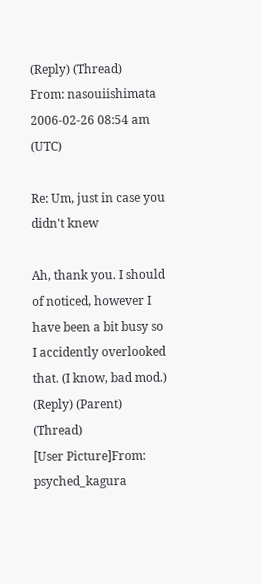(Reply) (Thread)
From: nasouiishimata
2006-02-26 08:54 am (UTC)

Re: Um, just in case you didn't knew

Ah, thank you. I should of noticed, however I have been a bit busy so I accidently overlooked that. (I know, bad mod.)
(Reply) (Parent) (Thread)
[User Picture]From: psyched_kagura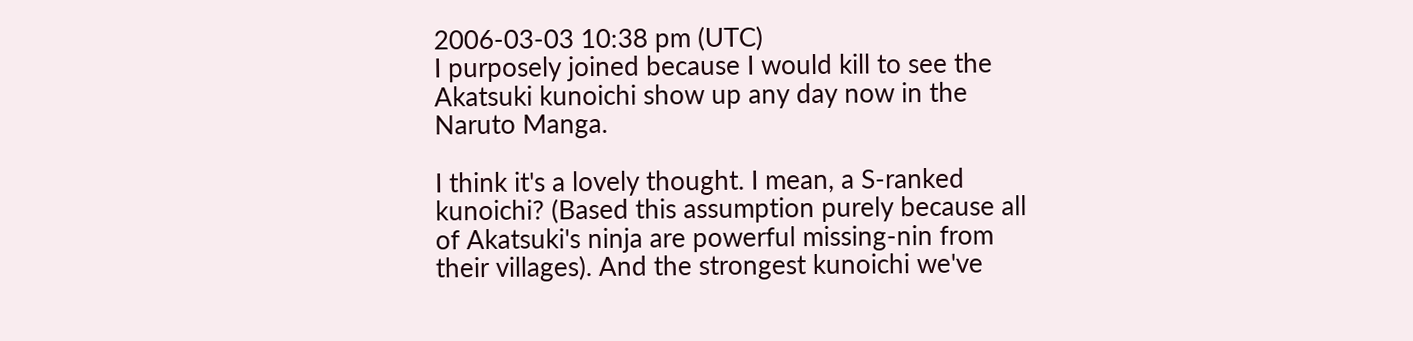2006-03-03 10:38 pm (UTC)
I purposely joined because I would kill to see the Akatsuki kunoichi show up any day now in the Naruto Manga.

I think it's a lovely thought. I mean, a S-ranked kunoichi? (Based this assumption purely because all of Akatsuki's ninja are powerful missing-nin from their villages). And the strongest kunoichi we've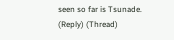seen so far is Tsunade.
(Reply) (Thread)